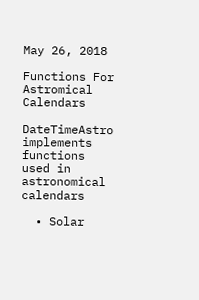May 26, 2018

Functions For Astromical Calendars

DateTimeAstro implements functions used in astronomical calendars

  • Solar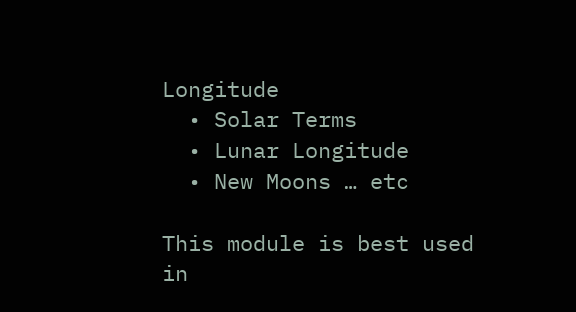Longitude
  • Solar Terms
  • Lunar Longitude
  • New Moons … etc

This module is best used in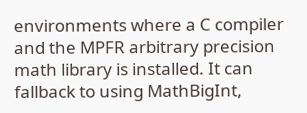environments where a C compiler and the MPFR arbitrary precision math library is installed. It can fallback to using MathBigInt,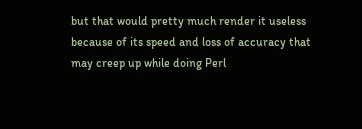but that would pretty much render it useless because of its speed and loss of accuracy that may creep up while doing Perl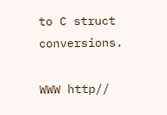to C struct conversions.

WWW http//